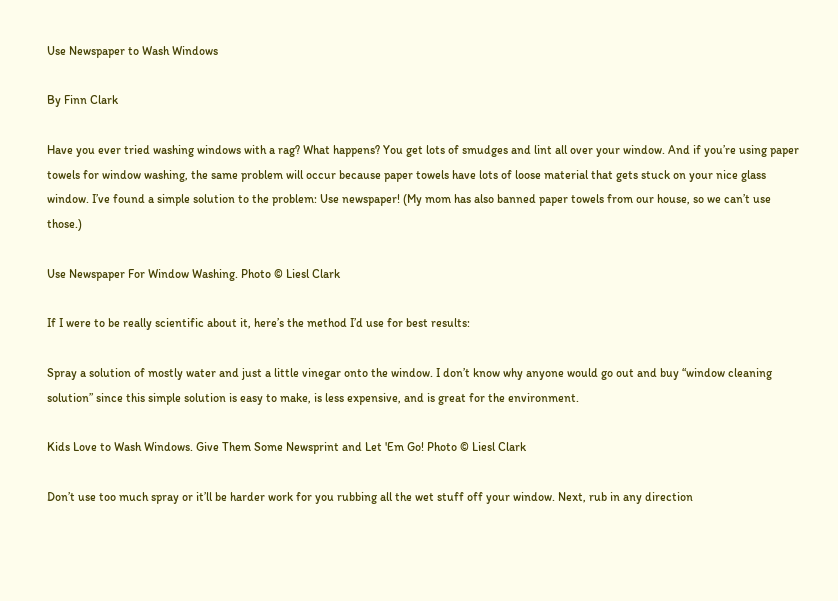Use Newspaper to Wash Windows

By Finn Clark

Have you ever tried washing windows with a rag? What happens? You get lots of smudges and lint all over your window. And if you’re using paper towels for window washing, the same problem will occur because paper towels have lots of loose material that gets stuck on your nice glass window. I’ve found a simple solution to the problem: Use newspaper! (My mom has also banned paper towels from our house, so we can’t use those.)

Use Newspaper For Window Washing. Photo © Liesl Clark

If I were to be really scientific about it, here’s the method I’d use for best results:

Spray a solution of mostly water and just a little vinegar onto the window. I don’t know why anyone would go out and buy “window cleaning solution” since this simple solution is easy to make, is less expensive, and is great for the environment.

Kids Love to Wash Windows. Give Them Some Newsprint and Let 'Em Go! Photo © Liesl Clark

Don’t use too much spray or it’ll be harder work for you rubbing all the wet stuff off your window. Next, rub in any direction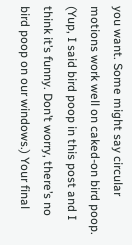you want. Some might say circular motions work well on caked-on bird poop. (Yup, I said bird poop in this post and I think it’s funny. Don’t worry, there’s no bird poop on our windows.) Your final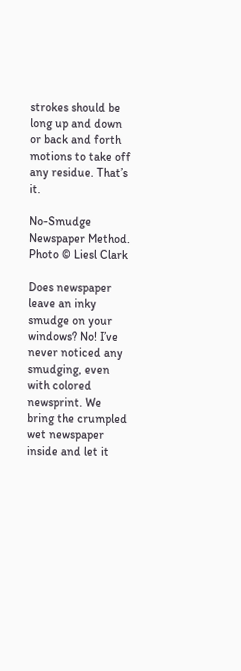strokes should be long up and down or back and forth motions to take off any residue. That’s it.

No-Smudge Newspaper Method. Photo © Liesl Clark

Does newspaper leave an inky smudge on your windows? No! I’ve never noticed any smudging, even with colored newsprint. We bring the crumpled wet newspaper inside and let it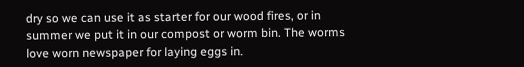dry so we can use it as starter for our wood fires, or in summer we put it in our compost or worm bin. The worms love worn newspaper for laying eggs in.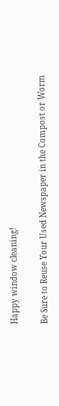Happy window cleaning!

Be Sure to Reuse Your Used Newspaper in the Compost or Worm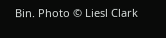Bin. Photo © Liesl Clark